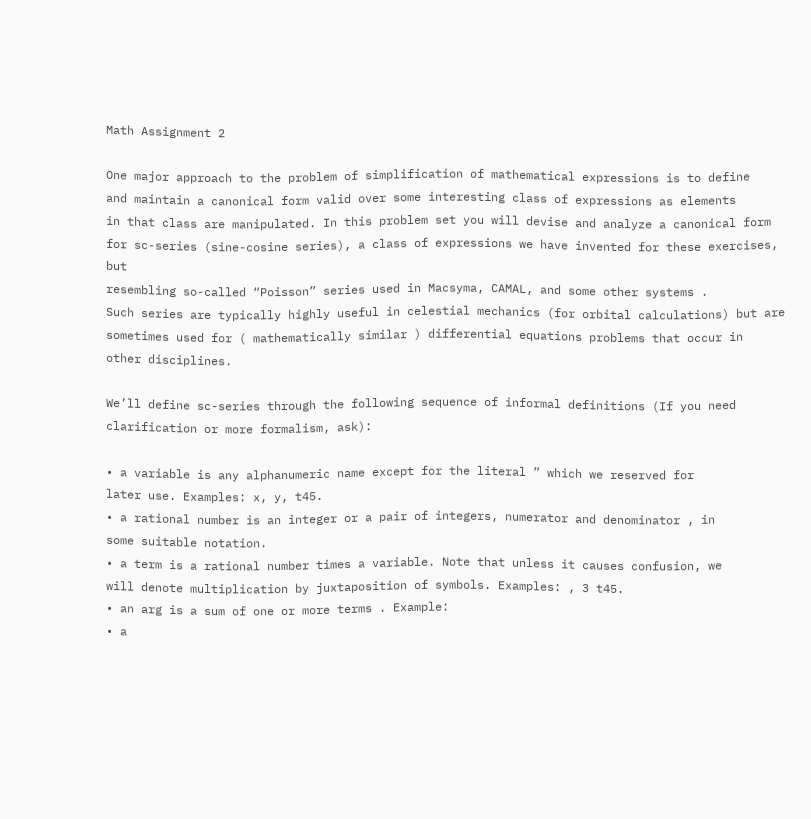Math Assignment 2

One major approach to the problem of simplification of mathematical expressions is to define
and maintain a canonical form valid over some interesting class of expressions as elements
in that class are manipulated. In this problem set you will devise and analyze a canonical form
for sc-series (sine-cosine series), a class of expressions we have invented for these exercises, but
resembling so-called “Poisson” series used in Macsyma, CAMAL, and some other systems .
Such series are typically highly useful in celestial mechanics (for orbital calculations) but are
sometimes used for ( mathematically similar ) differential equations problems that occur in
other disciplines.

We’ll define sc-series through the following sequence of informal definitions (If you need
clarification or more formalism, ask):

• a variable is any alphanumeric name except for the literal ” which we reserved for
later use. Examples: x, y, t45.
• a rational number is an integer or a pair of integers, numerator and denominator , in
some suitable notation.
• a term is a rational number times a variable. Note that unless it causes confusion, we
will denote multiplication by juxtaposition of symbols. Examples: , 3 t45.
• an arg is a sum of one or more terms . Example:
• a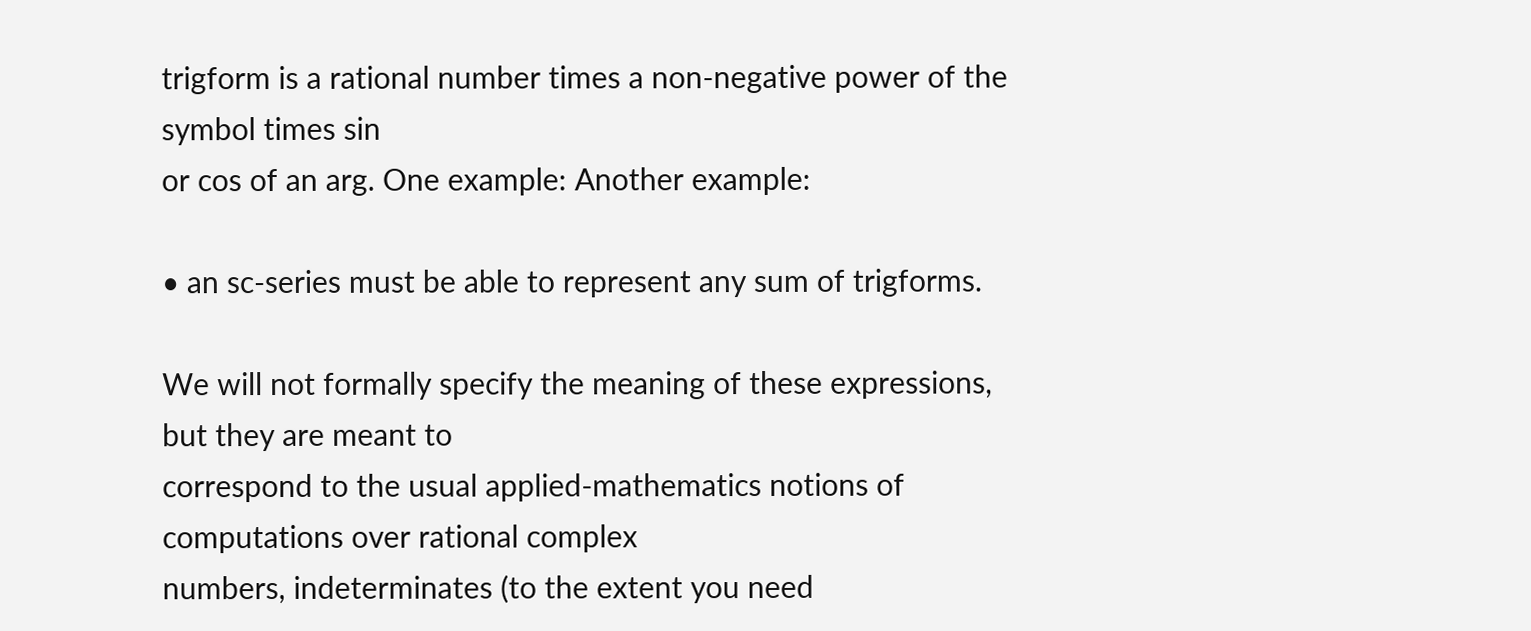trigform is a rational number times a non-negative power of the symbol times sin
or cos of an arg. One example: Another example:

• an sc-series must be able to represent any sum of trigforms.

We will not formally specify the meaning of these expressions, but they are meant to
correspond to the usual applied-mathematics notions of computations over rational complex
numbers, indeterminates (to the extent you need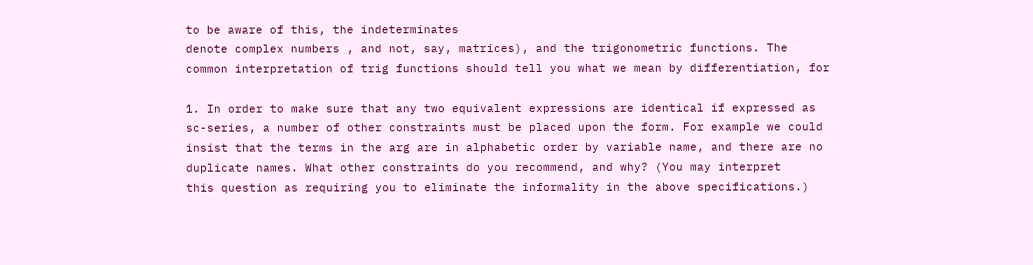to be aware of this, the indeterminates
denote complex numbers , and not, say, matrices), and the trigonometric functions. The
common interpretation of trig functions should tell you what we mean by differentiation, for

1. In order to make sure that any two equivalent expressions are identical if expressed as
sc-series, a number of other constraints must be placed upon the form. For example we could
insist that the terms in the arg are in alphabetic order by variable name, and there are no
duplicate names. What other constraints do you recommend, and why? (You may interpret
this question as requiring you to eliminate the informality in the above specifications.)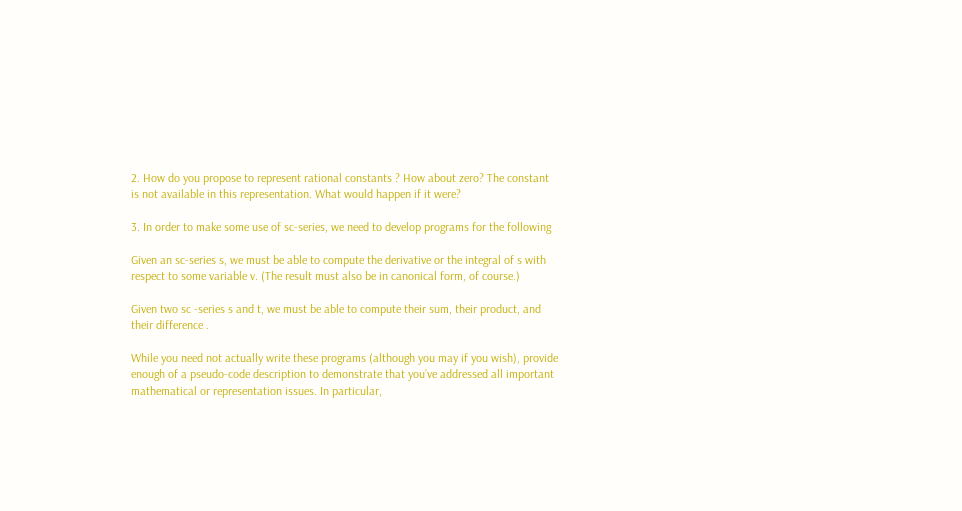2. How do you propose to represent rational constants ? How about zero? The constant
is not available in this representation. What would happen if it were?

3. In order to make some use of sc-series, we need to develop programs for the following

Given an sc-series s, we must be able to compute the derivative or the integral of s with
respect to some variable v. (The result must also be in canonical form, of course.)

Given two sc -series s and t, we must be able to compute their sum, their product, and
their difference .

While you need not actually write these programs (although you may if you wish), provide
enough of a pseudo-code description to demonstrate that you’ve addressed all important
mathematical or representation issues. In particular,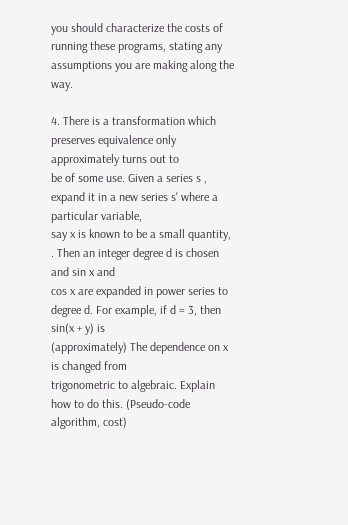you should characterize the costs of
running these programs, stating any assumptions you are making along the way.

4. There is a transformation which preserves equivalence only approximately turns out to
be of some use. Given a series s , expand it in a new series s' where a particular variable,
say x is known to be a small quantity, . Then an integer degree d is chosen and sin x and
cos x are expanded in power series to degree d. For example, if d = 3, then sin(x + y) is
(approximately) The dependence on x is changed from
trigonometric to algebraic. Explain how to do this. (Pseudo-code algorithm, cost)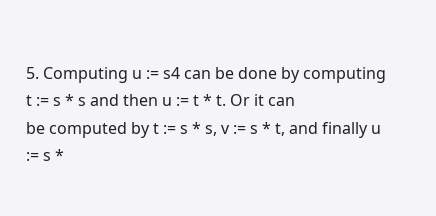5. Computing u := s4 can be done by computing t := s * s and then u := t * t. Or it can
be computed by t := s * s, v := s * t, and finally u := s *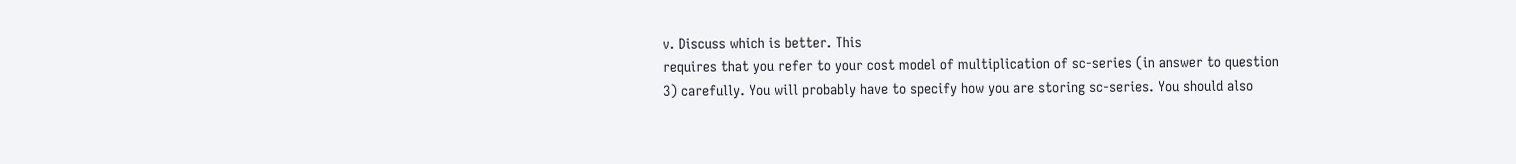v. Discuss which is better. This
requires that you refer to your cost model of multiplication of sc-series (in answer to question
3) carefully. You will probably have to specify how you are storing sc-series. You should also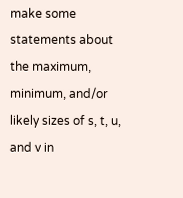make some statements about the maximum, minimum, and/or likely sizes of s, t, u, and v in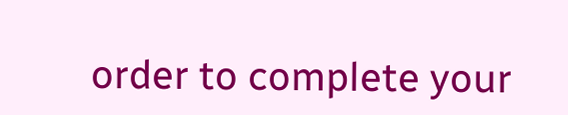order to complete your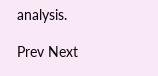analysis.

Prev Next